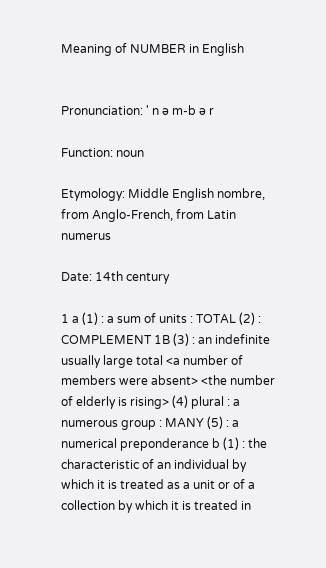Meaning of NUMBER in English


Pronunciation: ' n ə m-b ə r

Function: noun

Etymology: Middle English nombre, from Anglo-French, from Latin numerus

Date: 14th century

1 a (1) : a sum of units : TOTAL (2) : COMPLEMENT 1B (3) : an indefinite usually large total <a number of members were absent> <the number of elderly is rising> (4) plural : a numerous group : MANY (5) : a numerical preponderance b (1) : the characteristic of an individual by which it is treated as a unit or of a collection by which it is treated in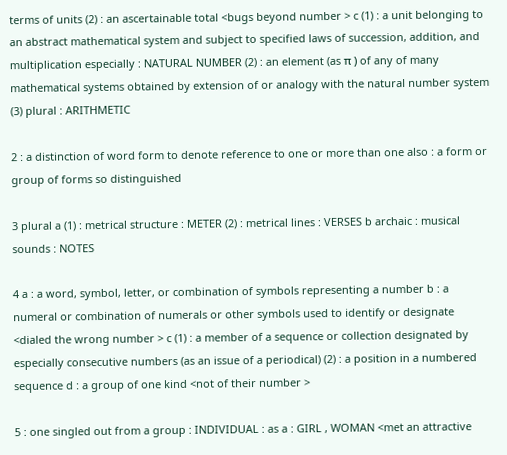terms of units (2) : an ascertainable total <bugs beyond number > c (1) : a unit belonging to an abstract mathematical system and subject to specified laws of succession, addition, and multiplication especially : NATURAL NUMBER (2) : an element (as π ) of any of many mathematical systems obtained by extension of or analogy with the natural number system (3) plural : ARITHMETIC

2 : a distinction of word form to denote reference to one or more than one also : a form or group of forms so distinguished

3 plural a (1) : metrical structure : METER (2) : metrical lines : VERSES b archaic : musical sounds : NOTES

4 a : a word, symbol, letter, or combination of symbols representing a number b : a numeral or combination of numerals or other symbols used to identify or designate <dialed the wrong number > c (1) : a member of a sequence or collection designated by especially consecutive numbers (as an issue of a periodical) (2) : a position in a numbered sequence d : a group of one kind <not of their number >

5 : one singled out from a group : INDIVIDUAL : as a : GIRL , WOMAN <met an attractive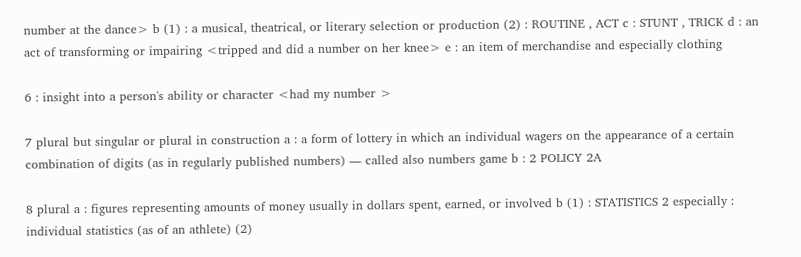number at the dance> b (1) : a musical, theatrical, or literary selection or production (2) : ROUTINE , ACT c : STUNT , TRICK d : an act of transforming or impairing <tripped and did a number on her knee> e : an item of merchandise and especially clothing

6 : insight into a person's ability or character <had my number >

7 plural but singular or plural in construction a : a form of lottery in which an individual wagers on the appearance of a certain combination of digits (as in regularly published numbers) ― called also numbers game b : 2 POLICY 2A

8 plural a : figures representing amounts of money usually in dollars spent, earned, or involved b (1) : STATISTICS 2 especially : individual statistics (as of an athlete) (2)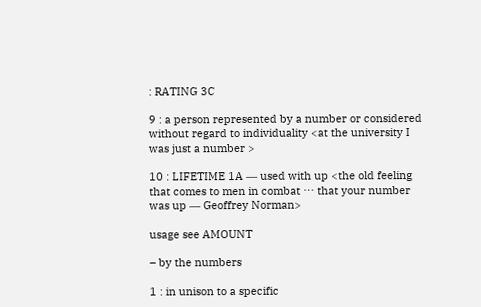: RATING 3C

9 : a person represented by a number or considered without regard to individuality <at the university I was just a number >

10 : LIFETIME 1A ― used with up <the old feeling that comes to men in combat ⋯ that your number was up ― Geoffrey Norman>

usage see AMOUNT

– by the numbers

1 : in unison to a specific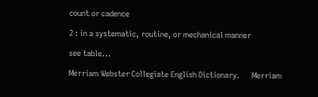count or cadence

2 : in a systematic, routine, or mechanical manner

see table...

Merriam Webster Collegiate English Dictionary.      Merriam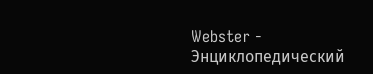Webster - Энциклопедический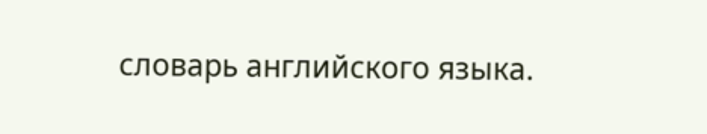словарь английского языка.